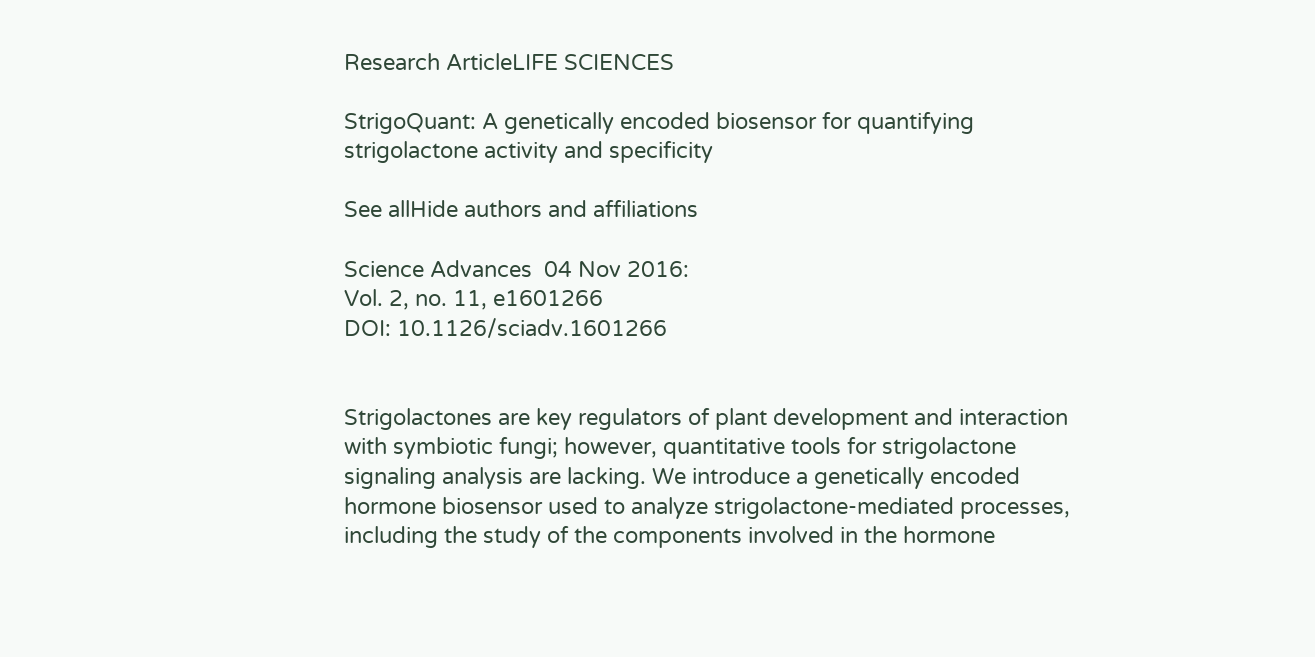Research ArticleLIFE SCIENCES

StrigoQuant: A genetically encoded biosensor for quantifying strigolactone activity and specificity

See allHide authors and affiliations

Science Advances  04 Nov 2016:
Vol. 2, no. 11, e1601266
DOI: 10.1126/sciadv.1601266


Strigolactones are key regulators of plant development and interaction with symbiotic fungi; however, quantitative tools for strigolactone signaling analysis are lacking. We introduce a genetically encoded hormone biosensor used to analyze strigolactone-mediated processes, including the study of the components involved in the hormone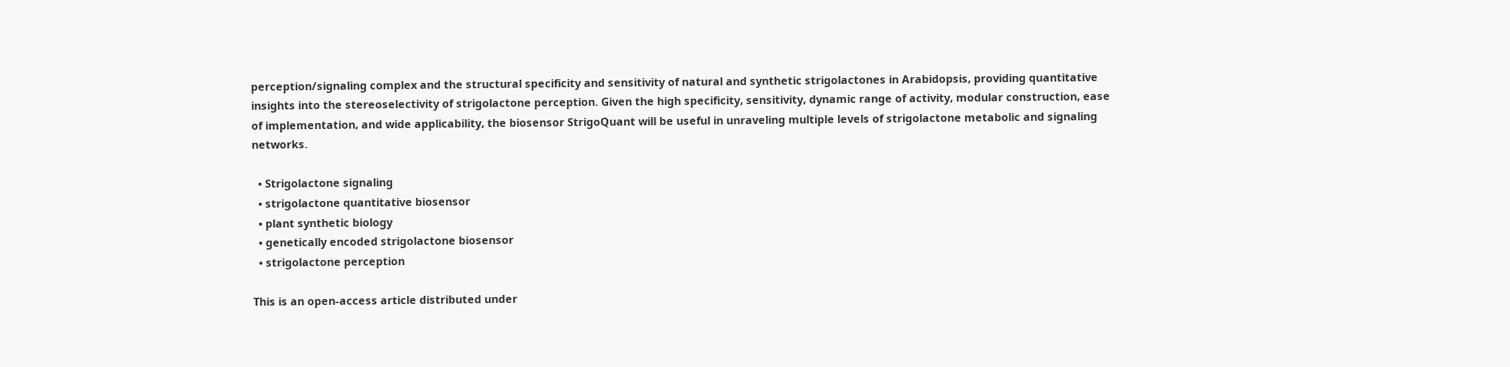perception/signaling complex and the structural specificity and sensitivity of natural and synthetic strigolactones in Arabidopsis, providing quantitative insights into the stereoselectivity of strigolactone perception. Given the high specificity, sensitivity, dynamic range of activity, modular construction, ease of implementation, and wide applicability, the biosensor StrigoQuant will be useful in unraveling multiple levels of strigolactone metabolic and signaling networks.

  • Strigolactone signaling
  • strigolactone quantitative biosensor
  • plant synthetic biology
  • genetically encoded strigolactone biosensor
  • strigolactone perception

This is an open-access article distributed under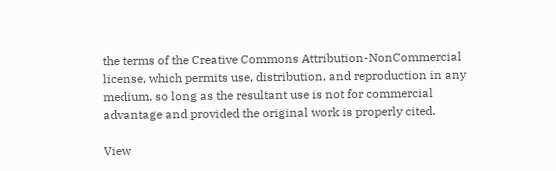the terms of the Creative Commons Attribution-NonCommercial license, which permits use, distribution, and reproduction in any medium, so long as the resultant use is not for commercial advantage and provided the original work is properly cited.

View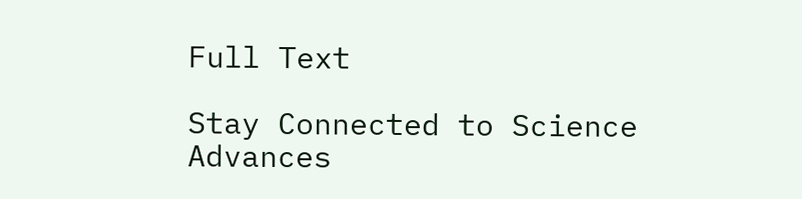Full Text

Stay Connected to Science Advances